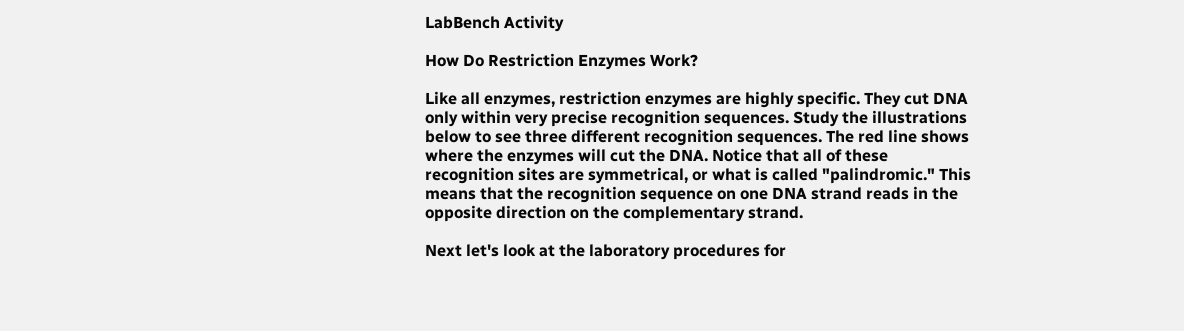LabBench Activity

How Do Restriction Enzymes Work?

Like all enzymes, restriction enzymes are highly specific. They cut DNA only within very precise recognition sequences. Study the illustrations below to see three different recognition sequences. The red line shows where the enzymes will cut the DNA. Notice that all of these recognition sites are symmetrical, or what is called "palindromic." This means that the recognition sequence on one DNA strand reads in the opposite direction on the complementary strand.

Next let's look at the laboratory procedures for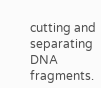cutting and separating DNA fragments.